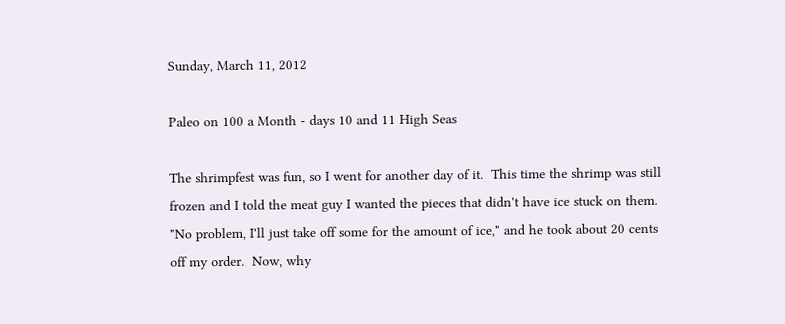Sunday, March 11, 2012

Paleo on 100 a Month - days 10 and 11 High Seas

The shrimpfest was fun, so I went for another day of it.  This time the shrimp was still frozen and I told the meat guy I wanted the pieces that didn't have ice stuck on them.
"No problem, I'll just take off some for the amount of ice," and he took about 20 cents off my order.  Now, why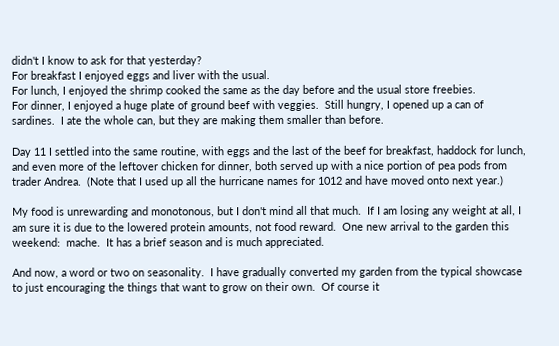didn't I know to ask for that yesterday?
For breakfast I enjoyed eggs and liver with the usual.
For lunch, I enjoyed the shrimp cooked the same as the day before and the usual store freebies.
For dinner, I enjoyed a huge plate of ground beef with veggies.  Still hungry, I opened up a can of sardines.  I ate the whole can, but they are making them smaller than before.

Day 11 I settled into the same routine, with eggs and the last of the beef for breakfast, haddock for lunch, and even more of the leftover chicken for dinner, both served up with a nice portion of pea pods from trader Andrea.  (Note that I used up all the hurricane names for 1012 and have moved onto next year.)

My food is unrewarding and monotonous, but I don't mind all that much.  If I am losing any weight at all, I am sure it is due to the lowered protein amounts, not food reward.  One new arrival to the garden this weekend:  mache.  It has a brief season and is much appreciated.

And now, a word or two on seasonality.  I have gradually converted my garden from the typical showcase to just encouraging the things that want to grow on their own.  Of course it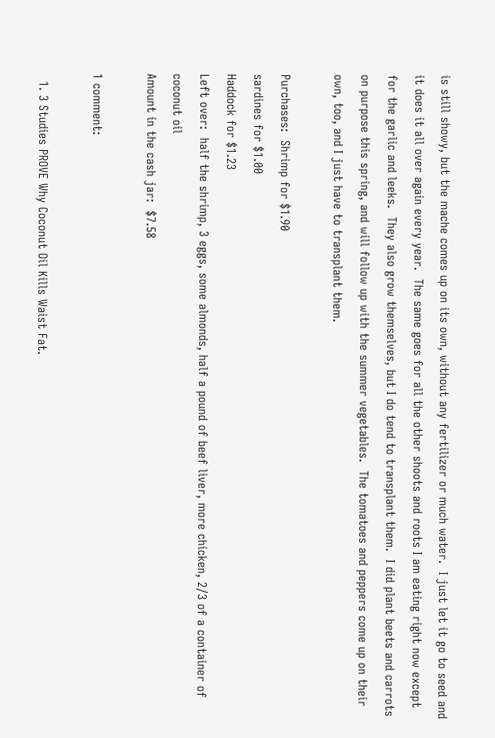is still showy, but the mache comes up on its own, without any fertilizer or much water.  I just let it go to seed and it does it all over again every year.  The same goes for all the other shoots and roots I am eating right now except for the garlic and leeks.  They also grow themselves, but I do tend to transplant them.  I did plant beets and carrots on purpose this spring, and will follow up with the summer vegetables.  The tomatoes and peppers come up on their own, too, and I just have to transplant them.

Purchases:  Shrimp for $1.90
sardines for $1.00
Haddock for $1.23
Left over:  half the shrimp, 3 eggs, some almonds, half a pound of beef liver, more chicken, 2/3 of a container of coconut oil
Amount in the cash jar:  $7.58

1 comment:

  1. 3 Studies PROVE Why Coconut Oil Kills Waist Fat.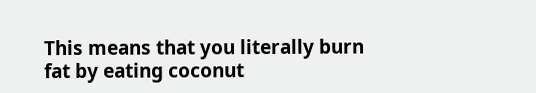This means that you literally burn fat by eating coconut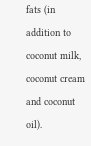fats (in addition to coconut milk, coconut cream and coconut oil).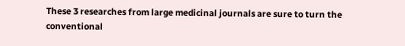These 3 researches from large medicinal journals are sure to turn the conventional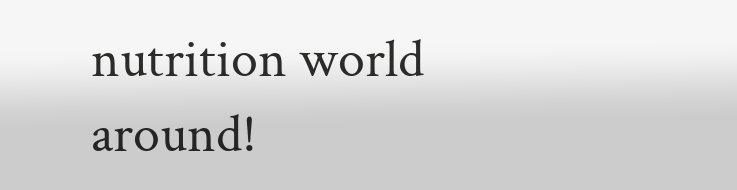nutrition world around!